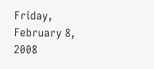Friday, February 8, 2008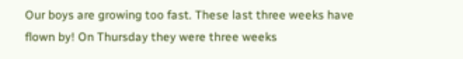Our boys are growing too fast. These last three weeks have flown by! On Thursday they were three weeks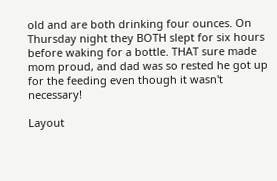old and are both drinking four ounces. On Thursday night they BOTH slept for six hours before waking for a bottle. THAT sure made mom proud, and dad was so rested he got up for the feeding even though it wasn't necessary!

Layout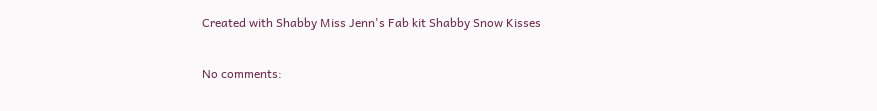Created with Shabby Miss Jenn's Fab kit Shabby Snow Kisses

No comments: